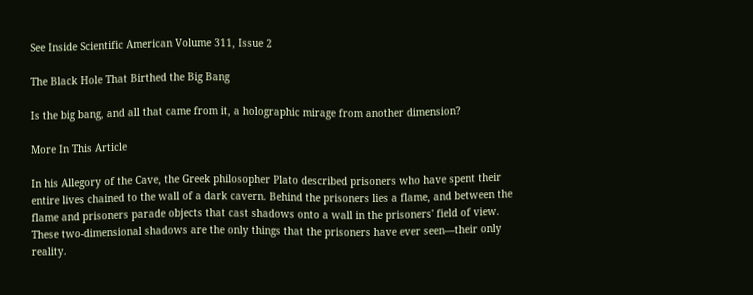See Inside Scientific American Volume 311, Issue 2

The Black Hole That Birthed the Big Bang

Is the big bang, and all that came from it, a holographic mirage from another dimension?

More In This Article

In his Allegory of the Cave, the Greek philosopher Plato described prisoners who have spent their entire lives chained to the wall of a dark cavern. Behind the prisoners lies a flame, and between the flame and prisoners parade objects that cast shadows onto a wall in the prisoners' field of view. These two-dimensional shadows are the only things that the prisoners have ever seen—their only reality.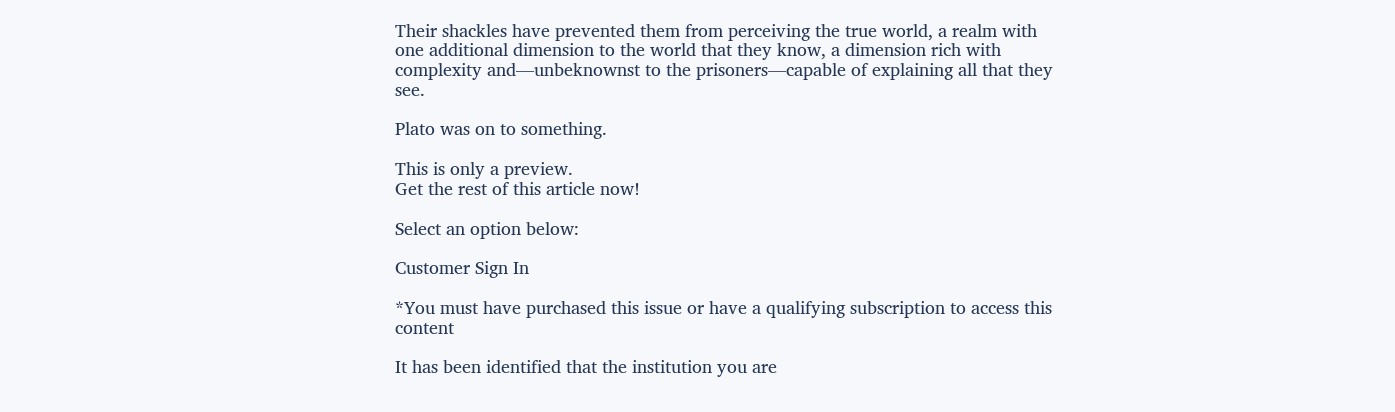Their shackles have prevented them from perceiving the true world, a realm with one additional dimension to the world that they know, a dimension rich with complexity and—unbeknownst to the prisoners—capable of explaining all that they see.

Plato was on to something.

This is only a preview.
Get the rest of this article now!

Select an option below:

Customer Sign In

*You must have purchased this issue or have a qualifying subscription to access this content

It has been identified that the institution you are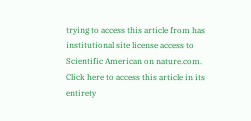trying to access this article from has institutional site license access to Scientific American on nature.com.
Click here to access this article in its entirety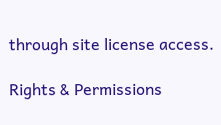through site license access.

Rights & Permissions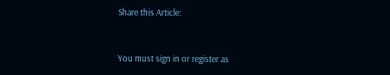Share this Article:


You must sign in or register as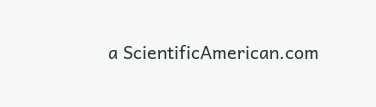a ScientificAmerican.com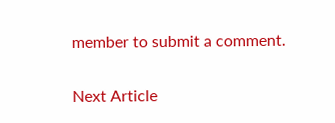member to submit a comment.

Next Article